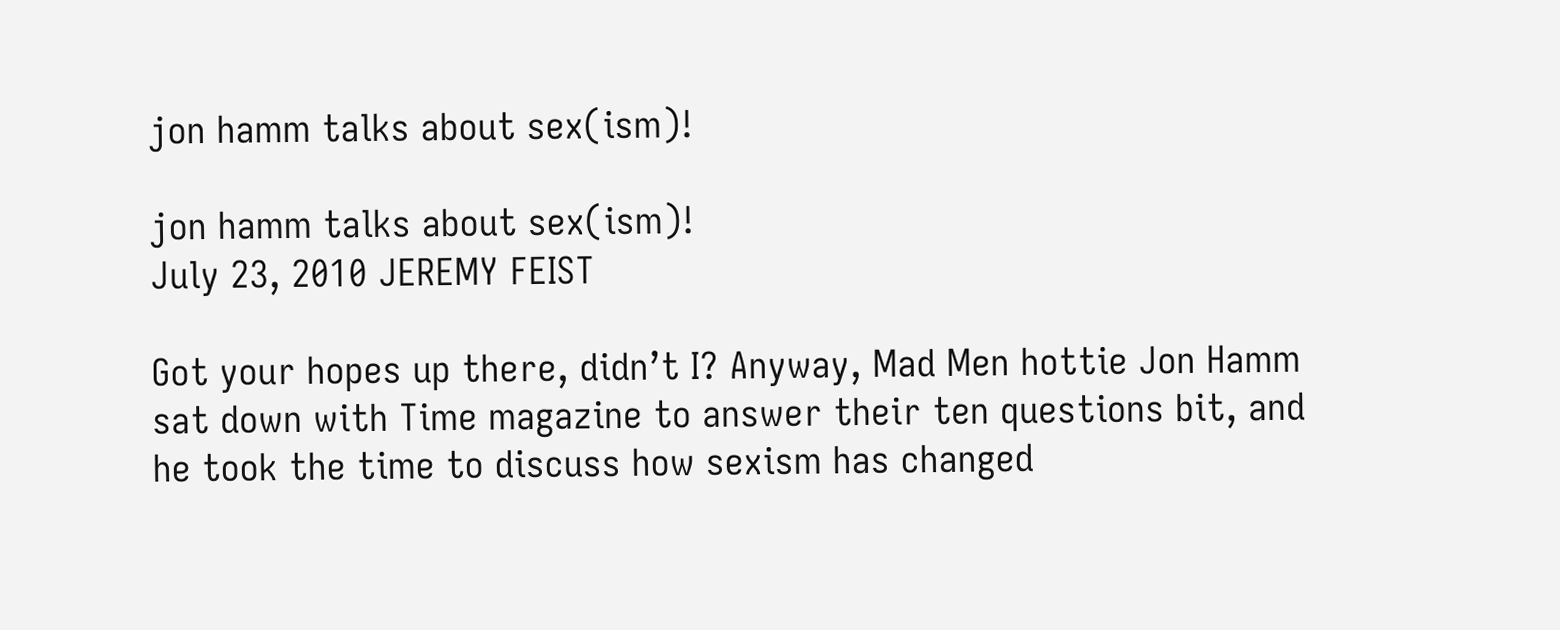jon hamm talks about sex(ism)!

jon hamm talks about sex(ism)!
July 23, 2010 JEREMY FEIST

Got your hopes up there, didn’t I? Anyway, Mad Men hottie Jon Hamm sat down with Time magazine to answer their ten questions bit, and he took the time to discuss how sexism has changed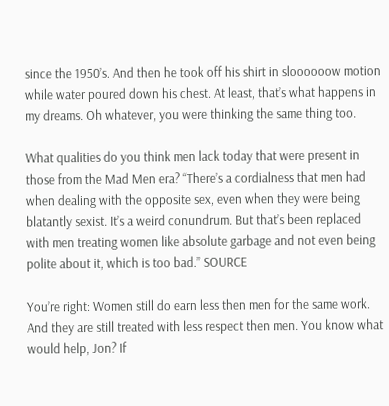since the 1950’s. And then he took off his shirt in sloooooow motion while water poured down his chest. At least, that’s what happens in my dreams. Oh whatever, you were thinking the same thing too.

What qualities do you think men lack today that were present in those from the Mad Men era? “There’s a cordialness that men had when dealing with the opposite sex, even when they were being blatantly sexist. It’s a weird conundrum. But that’s been replaced with men treating women like absolute garbage and not even being polite about it, which is too bad.” SOURCE

You’re right: Women still do earn less then men for the same work. And they are still treated with less respect then men. You know what would help, Jon? If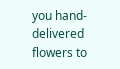you hand-delivered flowers to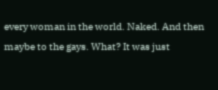every woman in the world. Naked. And then maybe to the gays. What? It was just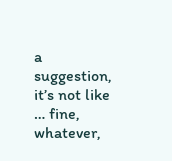a suggestion, it’s not like … fine, whatever,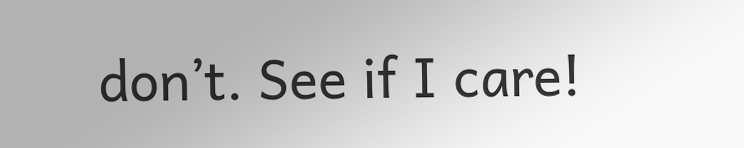don’t. See if I care!